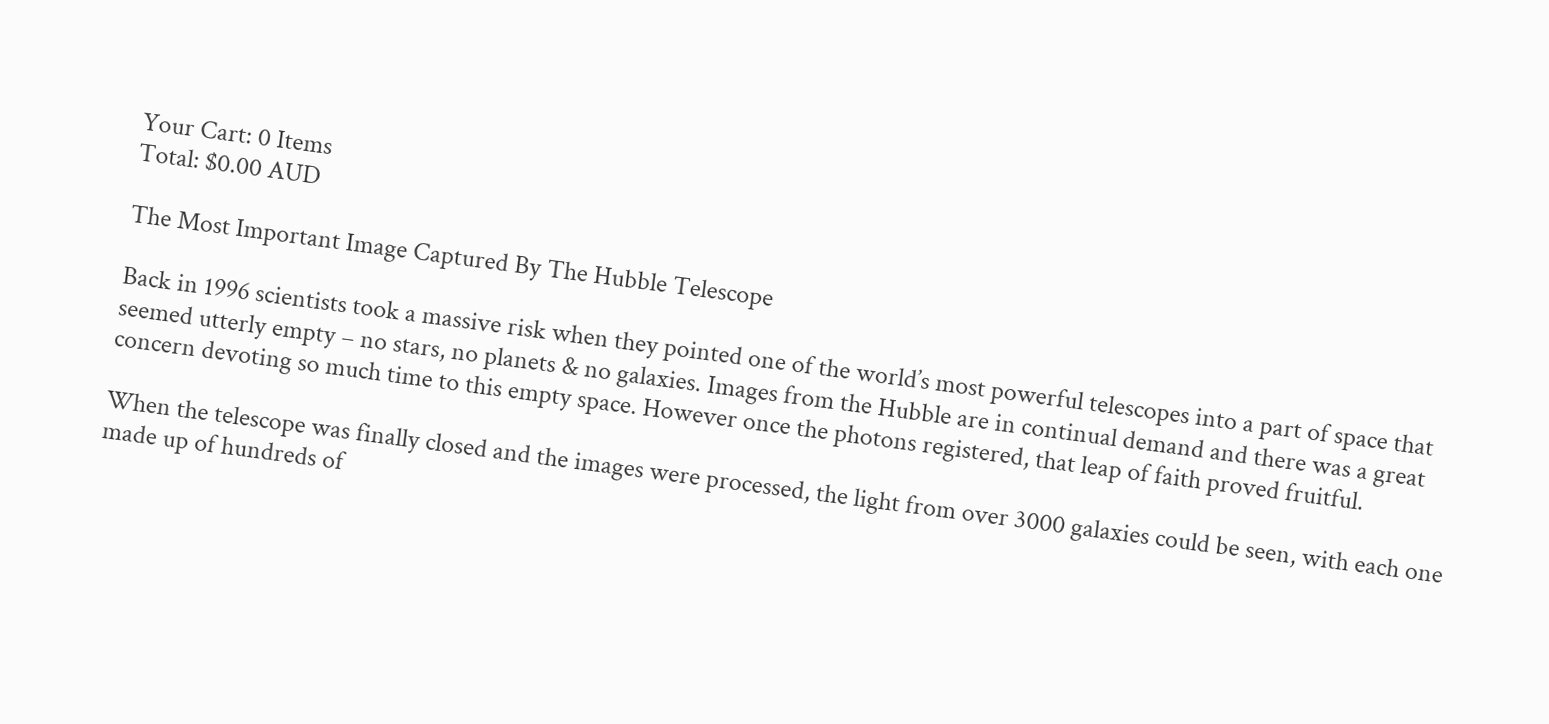Your Cart: 0 Items
Total: $0.00 AUD

The Most Important Image Captured By The Hubble Telescope

Back in 1996 scientists took a massive risk when they pointed one of the world’s most powerful telescopes into a part of space that seemed utterly empty – no stars, no planets & no galaxies. Images from the Hubble are in continual demand and there was a great concern devoting so much time to this empty space. However once the photons registered, that leap of faith proved fruitful.

When the telescope was finally closed and the images were processed, the light from over 3000 galaxies could be seen, with each one made up of hundreds of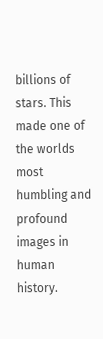billions of stars. This made one of the worlds most humbling and profound images in human history.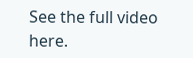See the full video here.